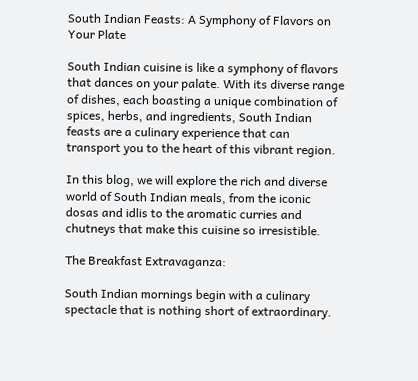South Indian Feasts: A Symphony of Flavors on Your Plate

South Indian cuisine is like a symphony of flavors that dances on your palate. With its diverse range of dishes, each boasting a unique combination of spices, herbs, and ingredients, South Indian feasts are a culinary experience that can transport you to the heart of this vibrant region.

In this blog, we will explore the rich and diverse world of South Indian meals, from the iconic dosas and idlis to the aromatic curries and chutneys that make this cuisine so irresistible.

The Breakfast Extravaganza:

South Indian mornings begin with a culinary spectacle that is nothing short of extraordinary.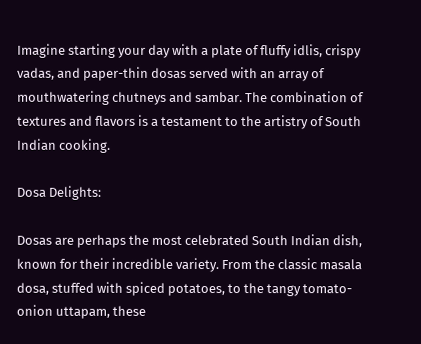Imagine starting your day with a plate of fluffy idlis, crispy vadas, and paper-thin dosas served with an array of mouthwatering chutneys and sambar. The combination of textures and flavors is a testament to the artistry of South Indian cooking.

Dosa Delights:

Dosas are perhaps the most celebrated South Indian dish, known for their incredible variety. From the classic masala dosa, stuffed with spiced potatoes, to the tangy tomato-onion uttapam, these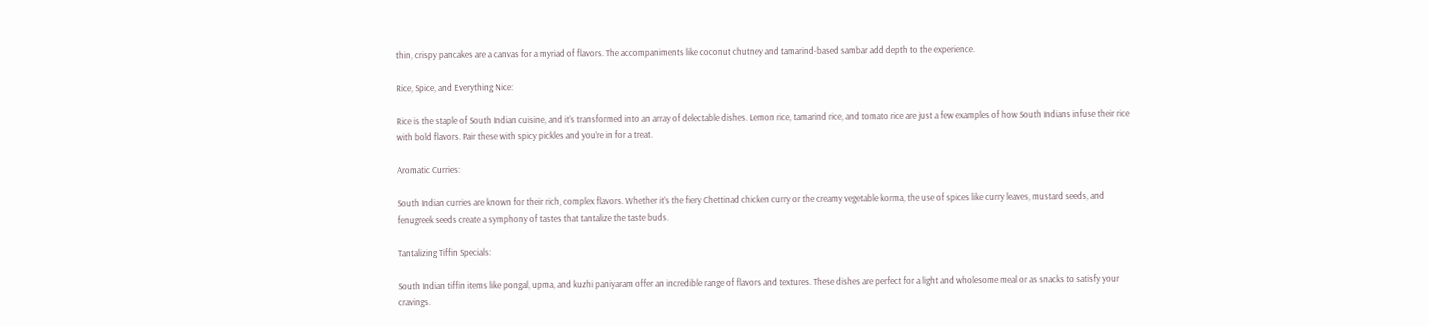thin, crispy pancakes are a canvas for a myriad of flavors. The accompaniments like coconut chutney and tamarind-based sambar add depth to the experience.

Rice, Spice, and Everything Nice:

Rice is the staple of South Indian cuisine, and it’s transformed into an array of delectable dishes. Lemon rice, tamarind rice, and tomato rice are just a few examples of how South Indians infuse their rice with bold flavors. Pair these with spicy pickles and you’re in for a treat.

Aromatic Curries:

South Indian curries are known for their rich, complex flavors. Whether it’s the fiery Chettinad chicken curry or the creamy vegetable korma, the use of spices like curry leaves, mustard seeds, and fenugreek seeds create a symphony of tastes that tantalize the taste buds.

Tantalizing Tiffin Specials:

South Indian tiffin items like pongal, upma, and kuzhi paniyaram offer an incredible range of flavors and textures. These dishes are perfect for a light and wholesome meal or as snacks to satisfy your cravings.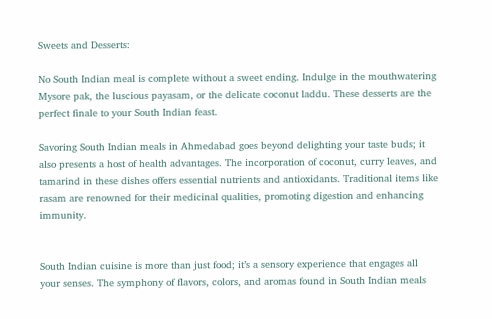Sweets and Desserts:

No South Indian meal is complete without a sweet ending. Indulge in the mouthwatering Mysore pak, the luscious payasam, or the delicate coconut laddu. These desserts are the perfect finale to your South Indian feast.

Savoring South Indian meals in Ahmedabad goes beyond delighting your taste buds; it also presents a host of health advantages. The incorporation of coconut, curry leaves, and tamarind in these dishes offers essential nutrients and antioxidants. Traditional items like rasam are renowned for their medicinal qualities, promoting digestion and enhancing immunity.


South Indian cuisine is more than just food; it’s a sensory experience that engages all your senses. The symphony of flavors, colors, and aromas found in South Indian meals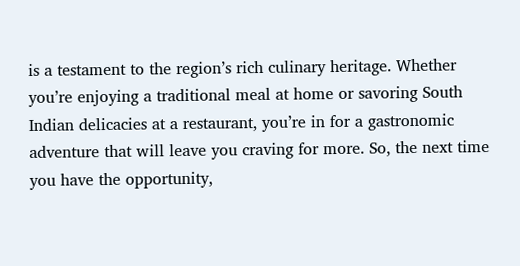is a testament to the region’s rich culinary heritage. Whether you’re enjoying a traditional meal at home or savoring South Indian delicacies at a restaurant, you’re in for a gastronomic adventure that will leave you craving for more. So, the next time you have the opportunity,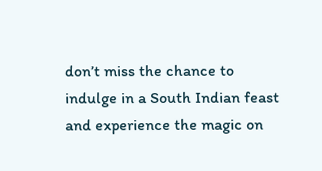don’t miss the chance to indulge in a South Indian feast and experience the magic on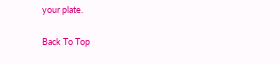your plate.

Back To Top